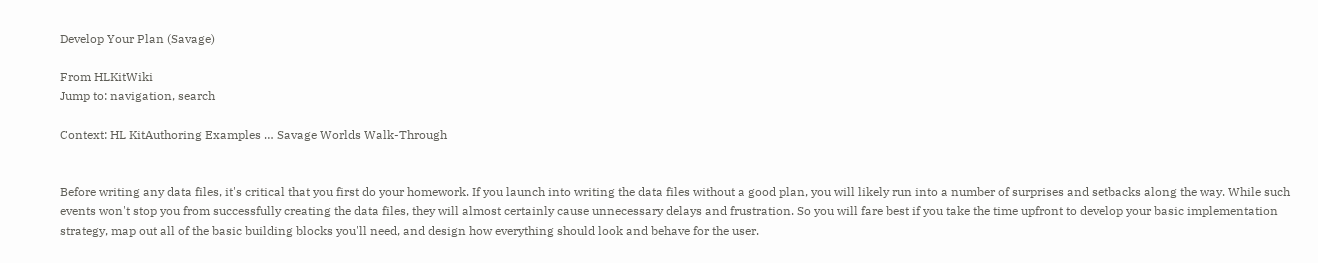Develop Your Plan (Savage)

From HLKitWiki
Jump to: navigation, search

Context: HL KitAuthoring Examples … Savage Worlds Walk-Through


Before writing any data files, it's critical that you first do your homework. If you launch into writing the data files without a good plan, you will likely run into a number of surprises and setbacks along the way. While such events won't stop you from successfully creating the data files, they will almost certainly cause unnecessary delays and frustration. So you will fare best if you take the time upfront to develop your basic implementation strategy, map out all of the basic building blocks you'll need, and design how everything should look and behave for the user.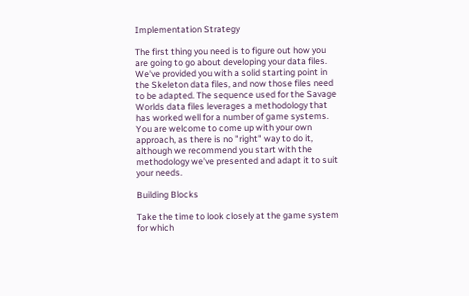Implementation Strategy

The first thing you need is to figure out how you are going to go about developing your data files. We've provided you with a solid starting point in the Skeleton data files, and now those files need to be adapted. The sequence used for the Savage Worlds data files leverages a methodology that has worked well for a number of game systems. You are welcome to come up with your own approach, as there is no "right" way to do it, although we recommend you start with the methodology we've presented and adapt it to suit your needs.

Building Blocks

Take the time to look closely at the game system for which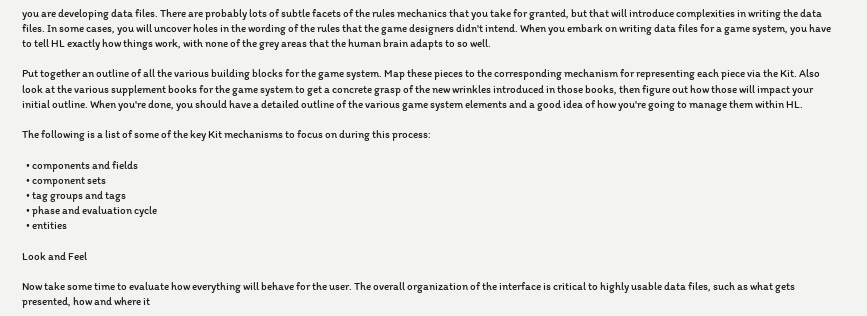you are developing data files. There are probably lots of subtle facets of the rules mechanics that you take for granted, but that will introduce complexities in writing the data files. In some cases, you will uncover holes in the wording of the rules that the game designers didn't intend. When you embark on writing data files for a game system, you have to tell HL exactly how things work, with none of the grey areas that the human brain adapts to so well.

Put together an outline of all the various building blocks for the game system. Map these pieces to the corresponding mechanism for representing each piece via the Kit. Also look at the various supplement books for the game system to get a concrete grasp of the new wrinkles introduced in those books, then figure out how those will impact your initial outline. When you're done, you should have a detailed outline of the various game system elements and a good idea of how you're going to manage them within HL.

The following is a list of some of the key Kit mechanisms to focus on during this process:

  • components and fields
  • component sets
  • tag groups and tags
  • phase and evaluation cycle
  • entities

Look and Feel

Now take some time to evaluate how everything will behave for the user. The overall organization of the interface is critical to highly usable data files, such as what gets presented, how and where it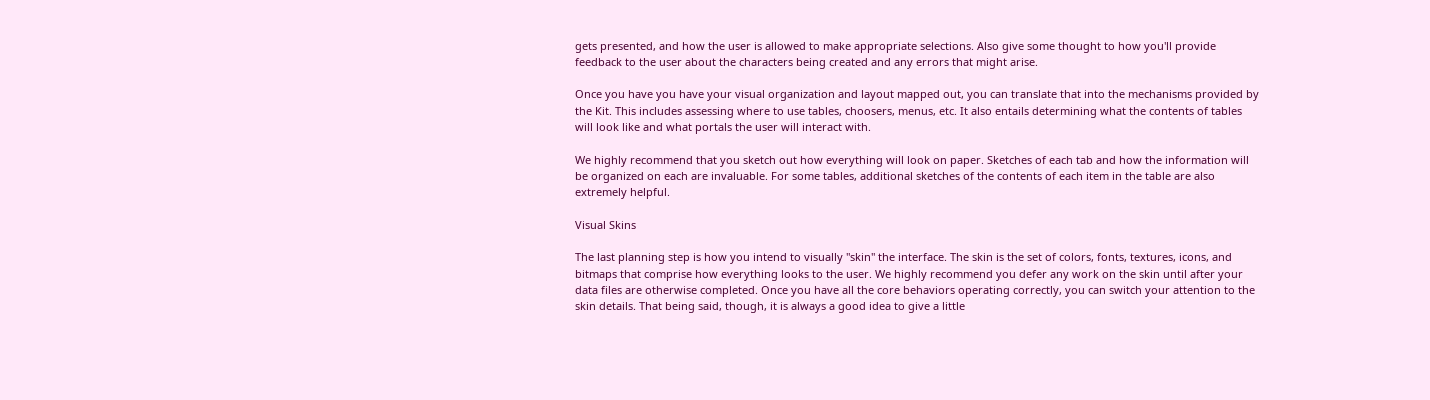gets presented, and how the user is allowed to make appropriate selections. Also give some thought to how you'll provide feedback to the user about the characters being created and any errors that might arise.

Once you have you have your visual organization and layout mapped out, you can translate that into the mechanisms provided by the Kit. This includes assessing where to use tables, choosers, menus, etc. It also entails determining what the contents of tables will look like and what portals the user will interact with.

We highly recommend that you sketch out how everything will look on paper. Sketches of each tab and how the information will be organized on each are invaluable. For some tables, additional sketches of the contents of each item in the table are also extremely helpful.

Visual Skins

The last planning step is how you intend to visually "skin" the interface. The skin is the set of colors, fonts, textures, icons, and bitmaps that comprise how everything looks to the user. We highly recommend you defer any work on the skin until after your data files are otherwise completed. Once you have all the core behaviors operating correctly, you can switch your attention to the skin details. That being said, though, it is always a good idea to give a little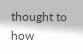thought to how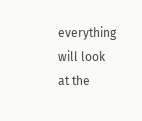everything will look at the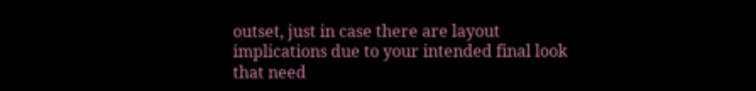outset, just in case there are layout implications due to your intended final look that need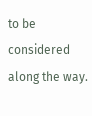to be considered along the way.